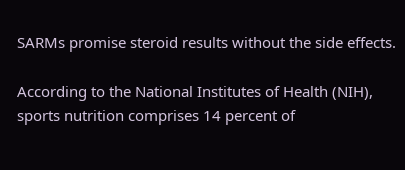SARMs promise steroid results without the side effects.

According to the National Institutes of Health (NIH), sports nutrition comprises 14 percent of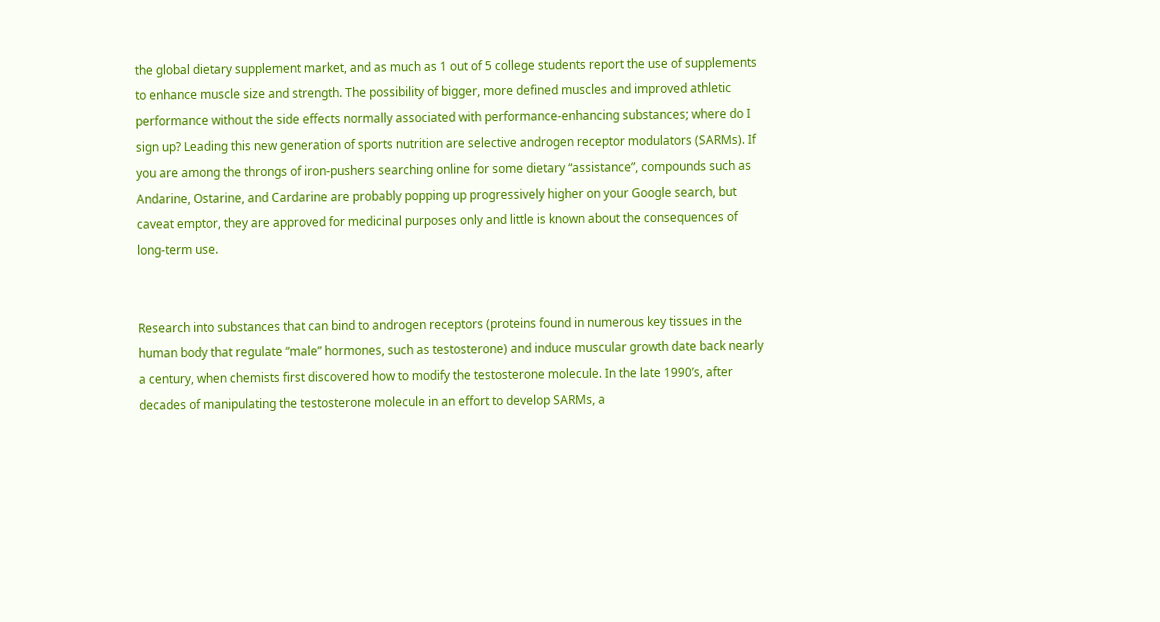the global dietary supplement market, and as much as 1 out of 5 college students report the use of supplements to enhance muscle size and strength. The possibility of bigger, more defined muscles and improved athletic performance without the side effects normally associated with performance-enhancing substances; where do I sign up? Leading this new generation of sports nutrition are selective androgen receptor modulators (SARMs). If you are among the throngs of iron-pushers searching online for some dietary “assistance”, compounds such as Andarine, Ostarine, and Cardarine are probably popping up progressively higher on your Google search, but caveat emptor, they are approved for medicinal purposes only and little is known about the consequences of long-term use.


Research into substances that can bind to androgen receptors (proteins found in numerous key tissues in the human body that regulate “male” hormones, such as testosterone) and induce muscular growth date back nearly a century, when chemists first discovered how to modify the testosterone molecule. In the late 1990’s, after decades of manipulating the testosterone molecule in an effort to develop SARMs, a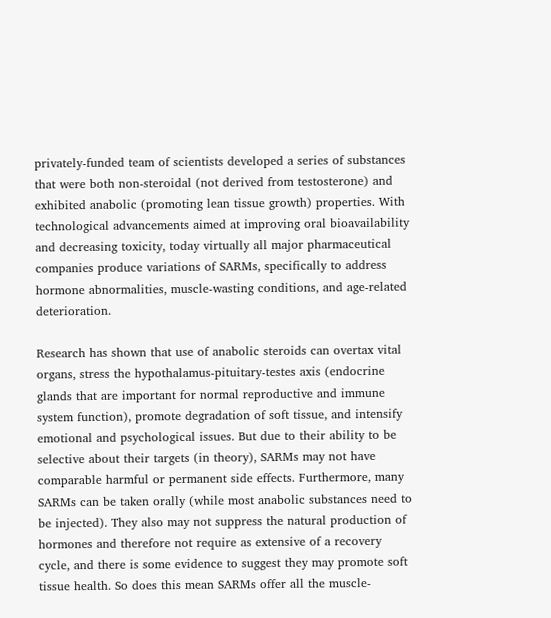privately-funded team of scientists developed a series of substances that were both non-steroidal (not derived from testosterone) and exhibited anabolic (promoting lean tissue growth) properties. With technological advancements aimed at improving oral bioavailability and decreasing toxicity, today virtually all major pharmaceutical companies produce variations of SARMs, specifically to address hormone abnormalities, muscle-wasting conditions, and age-related deterioration.

Research has shown that use of anabolic steroids can overtax vital organs, stress the hypothalamus-pituitary-testes axis (endocrine glands that are important for normal reproductive and immune system function), promote degradation of soft tissue, and intensify emotional and psychological issues. But due to their ability to be selective about their targets (in theory), SARMs may not have comparable harmful or permanent side effects. Furthermore, many SARMs can be taken orally (while most anabolic substances need to be injected). They also may not suppress the natural production of hormones and therefore not require as extensive of a recovery cycle, and there is some evidence to suggest they may promote soft tissue health. So does this mean SARMs offer all the muscle-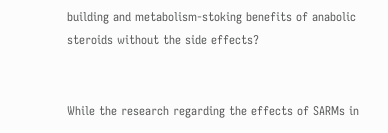building and metabolism-stoking benefits of anabolic steroids without the side effects?


While the research regarding the effects of SARMs in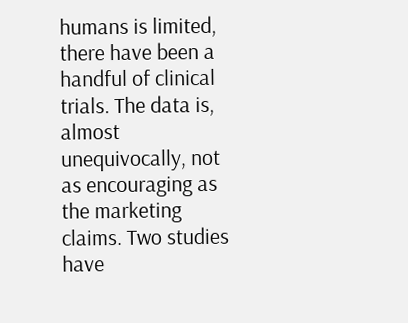humans is limited, there have been a handful of clinical trials. The data is, almost unequivocally, not as encouraging as the marketing claims. Two studies have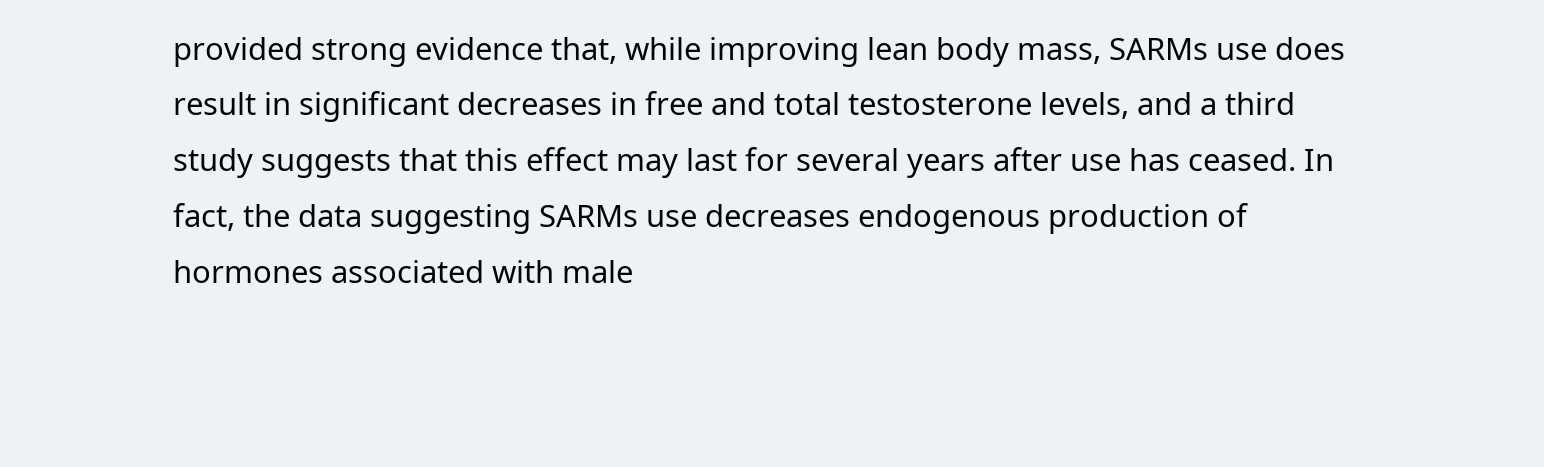provided strong evidence that, while improving lean body mass, SARMs use does result in significant decreases in free and total testosterone levels, and a third study suggests that this effect may last for several years after use has ceased. In fact, the data suggesting SARMs use decreases endogenous production of hormones associated with male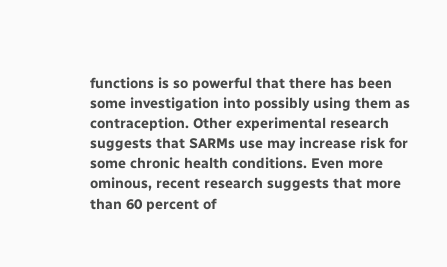functions is so powerful that there has been some investigation into possibly using them as contraception. Other experimental research suggests that SARMs use may increase risk for some chronic health conditions. Even more ominous, recent research suggests that more than 60 percent of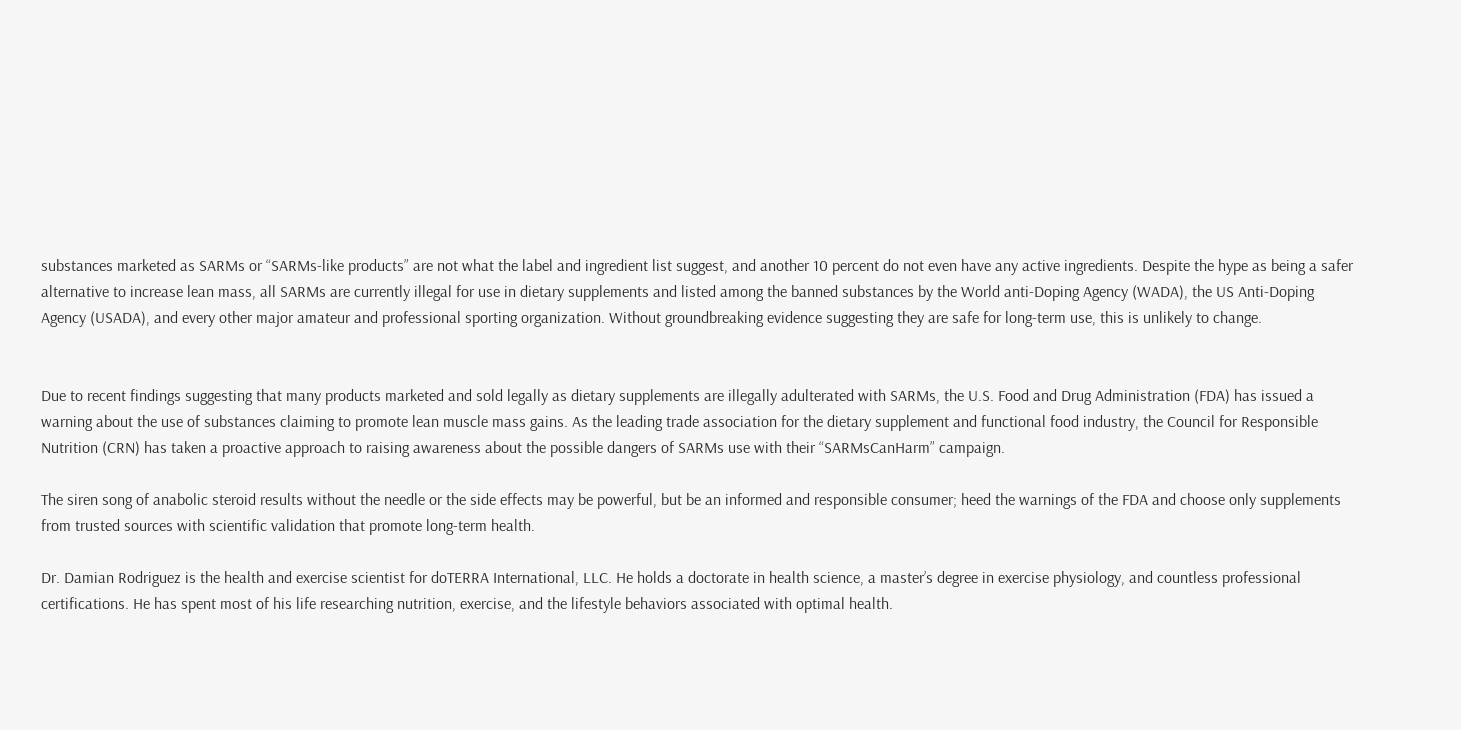substances marketed as SARMs or “SARMs-like products” are not what the label and ingredient list suggest, and another 10 percent do not even have any active ingredients. Despite the hype as being a safer alternative to increase lean mass, all SARMs are currently illegal for use in dietary supplements and listed among the banned substances by the World anti-Doping Agency (WADA), the US Anti-Doping Agency (USADA), and every other major amateur and professional sporting organization. Without groundbreaking evidence suggesting they are safe for long-term use, this is unlikely to change.


Due to recent findings suggesting that many products marketed and sold legally as dietary supplements are illegally adulterated with SARMs, the U.S. Food and Drug Administration (FDA) has issued a warning about the use of substances claiming to promote lean muscle mass gains. As the leading trade association for the dietary supplement and functional food industry, the Council for Responsible Nutrition (CRN) has taken a proactive approach to raising awareness about the possible dangers of SARMs use with their “SARMsCanHarm” campaign.

The siren song of anabolic steroid results without the needle or the side effects may be powerful, but be an informed and responsible consumer; heed the warnings of the FDA and choose only supplements from trusted sources with scientific validation that promote long-term health.

Dr. Damian Rodriguez is the health and exercise scientist for doTERRA International, LLC. He holds a doctorate in health science, a master’s degree in exercise physiology, and countless professional certifications. He has spent most of his life researching nutrition, exercise, and the lifestyle behaviors associated with optimal health.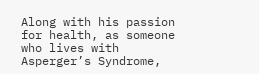Along with his passion for health, as someone who lives with Asperger’s Syndrome,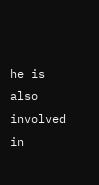he is also involved in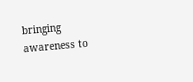bringing awareness to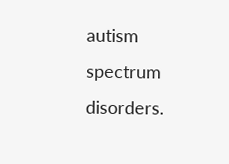autism spectrum disorders.